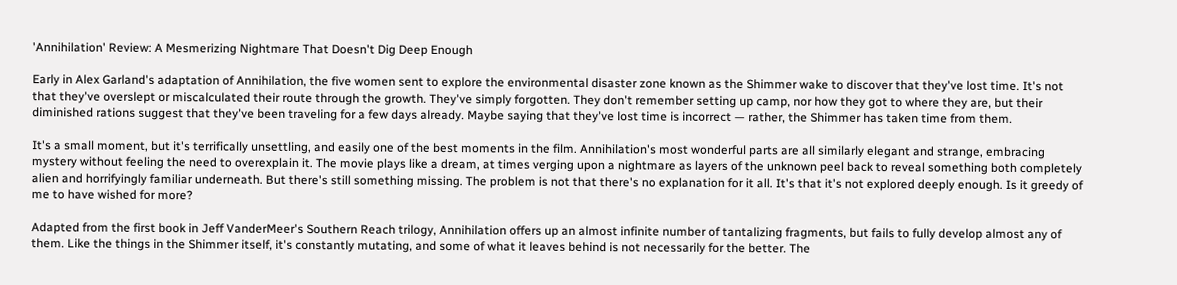'Annihilation' Review: A Mesmerizing Nightmare That Doesn't Dig Deep Enough

Early in Alex Garland's adaptation of Annihilation, the five women sent to explore the environmental disaster zone known as the Shimmer wake to discover that they've lost time. It's not that they've overslept or miscalculated their route through the growth. They've simply forgotten. They don't remember setting up camp, nor how they got to where they are, but their diminished rations suggest that they've been traveling for a few days already. Maybe saying that they've lost time is incorrect — rather, the Shimmer has taken time from them.

It's a small moment, but it's terrifically unsettling, and easily one of the best moments in the film. Annihilation's most wonderful parts are all similarly elegant and strange, embracing mystery without feeling the need to overexplain it. The movie plays like a dream, at times verging upon a nightmare as layers of the unknown peel back to reveal something both completely alien and horrifyingly familiar underneath. But there's still something missing. The problem is not that there's no explanation for it all. It's that it's not explored deeply enough. Is it greedy of me to have wished for more?

Adapted from the first book in Jeff VanderMeer's Southern Reach trilogy, Annihilation offers up an almost infinite number of tantalizing fragments, but fails to fully develop almost any of them. Like the things in the Shimmer itself, it's constantly mutating, and some of what it leaves behind is not necessarily for the better. The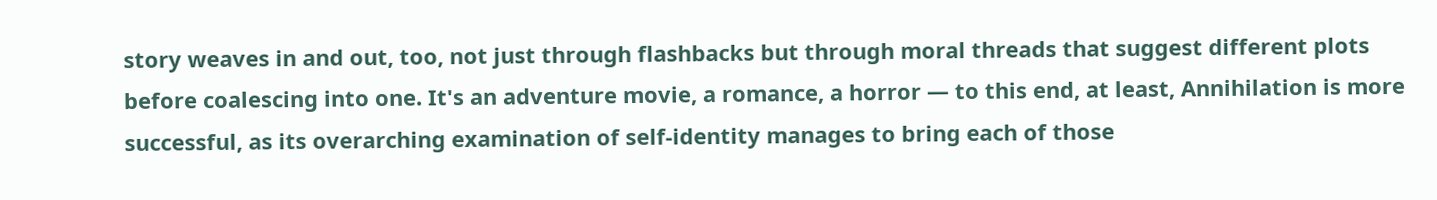story weaves in and out, too, not just through flashbacks but through moral threads that suggest different plots before coalescing into one. It's an adventure movie, a romance, a horror — to this end, at least, Annihilation is more successful, as its overarching examination of self-identity manages to bring each of those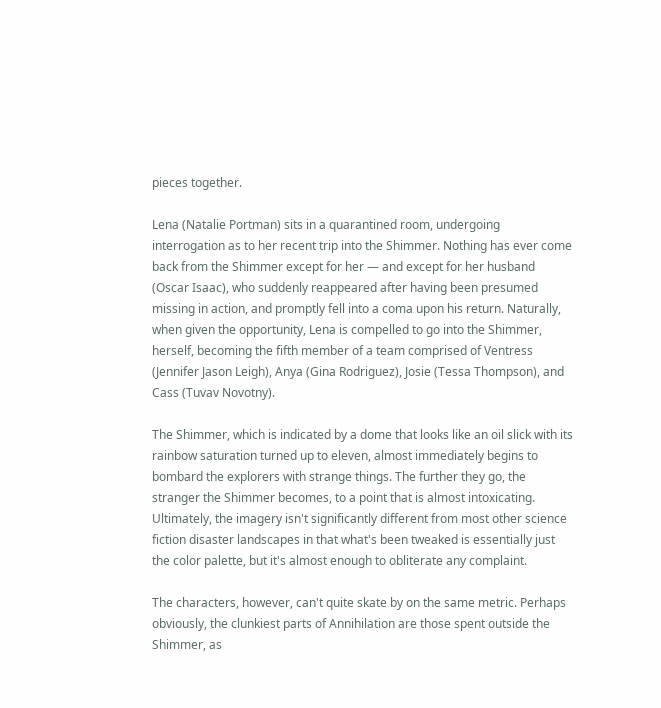pieces together.

Lena (Natalie Portman) sits in a quarantined room, undergoing interrogation as to her recent trip into the Shimmer. Nothing has ever come back from the Shimmer except for her — and except for her husband (Oscar Isaac), who suddenly reappeared after having been presumed missing in action, and promptly fell into a coma upon his return. Naturally, when given the opportunity, Lena is compelled to go into the Shimmer, herself, becoming the fifth member of a team comprised of Ventress (Jennifer Jason Leigh), Anya (Gina Rodriguez), Josie (Tessa Thompson), and Cass (Tuvav Novotny).

The Shimmer, which is indicated by a dome that looks like an oil slick with its rainbow saturation turned up to eleven, almost immediately begins to bombard the explorers with strange things. The further they go, the stranger the Shimmer becomes, to a point that is almost intoxicating. Ultimately, the imagery isn't significantly different from most other science fiction disaster landscapes in that what's been tweaked is essentially just the color palette, but it's almost enough to obliterate any complaint.

The characters, however, can't quite skate by on the same metric. Perhaps obviously, the clunkiest parts of Annihilation are those spent outside the Shimmer, as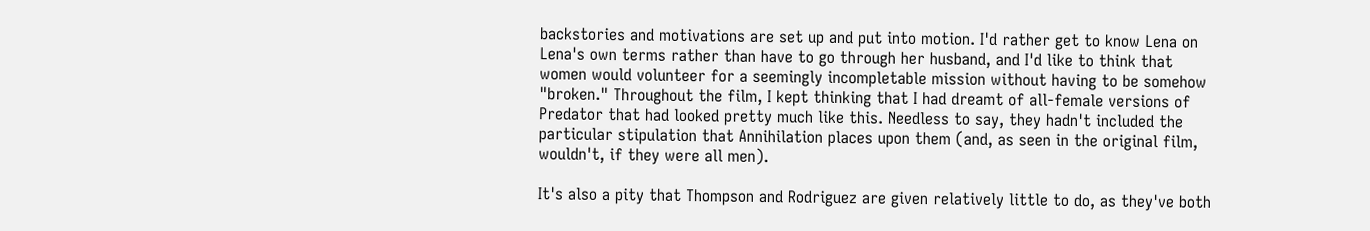backstories and motivations are set up and put into motion. I'd rather get to know Lena on Lena's own terms rather than have to go through her husband, and I'd like to think that women would volunteer for a seemingly incompletable mission without having to be somehow "broken." Throughout the film, I kept thinking that I had dreamt of all-female versions of Predator that had looked pretty much like this. Needless to say, they hadn't included the particular stipulation that Annihilation places upon them (and, as seen in the original film, wouldn't, if they were all men).

It's also a pity that Thompson and Rodriguez are given relatively little to do, as they've both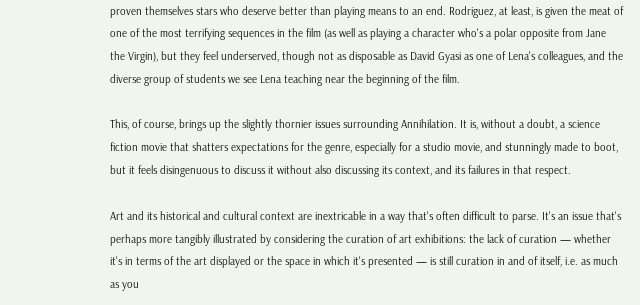proven themselves stars who deserve better than playing means to an end. Rodriguez, at least, is given the meat of one of the most terrifying sequences in the film (as well as playing a character who's a polar opposite from Jane the Virgin), but they feel underserved, though not as disposable as David Gyasi as one of Lena's colleagues, and the diverse group of students we see Lena teaching near the beginning of the film.

This, of course, brings up the slightly thornier issues surrounding Annihilation. It is, without a doubt, a science fiction movie that shatters expectations for the genre, especially for a studio movie, and stunningly made to boot, but it feels disingenuous to discuss it without also discussing its context, and its failures in that respect.

Art and its historical and cultural context are inextricable in a way that's often difficult to parse. It's an issue that's perhaps more tangibly illustrated by considering the curation of art exhibitions: the lack of curation — whether it's in terms of the art displayed or the space in which it's presented — is still curation in and of itself, i.e. as much as you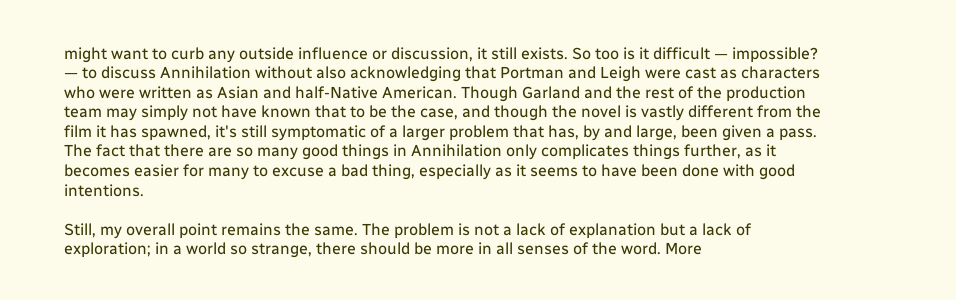might want to curb any outside influence or discussion, it still exists. So too is it difficult — impossible? — to discuss Annihilation without also acknowledging that Portman and Leigh were cast as characters who were written as Asian and half-Native American. Though Garland and the rest of the production team may simply not have known that to be the case, and though the novel is vastly different from the film it has spawned, it's still symptomatic of a larger problem that has, by and large, been given a pass. The fact that there are so many good things in Annihilation only complicates things further, as it becomes easier for many to excuse a bad thing, especially as it seems to have been done with good intentions.

Still, my overall point remains the same. The problem is not a lack of explanation but a lack of exploration; in a world so strange, there should be more in all senses of the word. More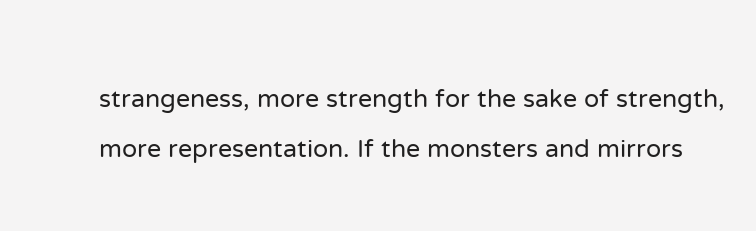strangeness, more strength for the sake of strength, more representation. If the monsters and mirrors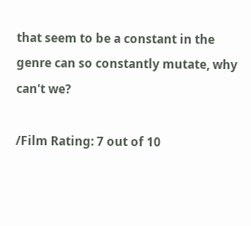that seem to be a constant in the genre can so constantly mutate, why can't we?

/Film Rating: 7 out of 10